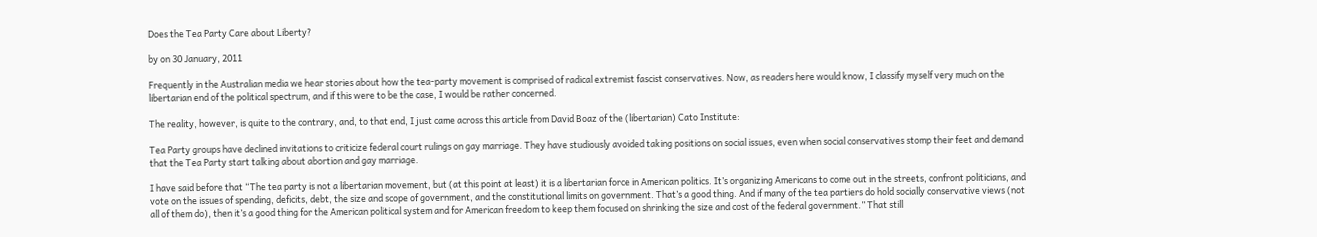Does the Tea Party Care about Liberty?

by on 30 January, 2011

Frequently in the Australian media we hear stories about how the tea-party movement is comprised of radical extremist fascist conservatives. Now, as readers here would know, I classify myself very much on the libertarian end of the political spectrum, and if this were to be the case, I would be rather concerned.

The reality, however, is quite to the contrary, and, to that end, I just came across this article from David Boaz of the (libertarian) Cato Institute:

Tea Party groups have declined invitations to criticize federal court rulings on gay marriage. They have studiously avoided taking positions on social issues, even when social conservatives stomp their feet and demand that the Tea Party start talking about abortion and gay marriage.

I have said before that “The tea party is not a libertarian movement, but (at this point at least) it is a libertarian force in American politics. It’s organizing Americans to come out in the streets, confront politicians, and vote on the issues of spending, deficits, debt, the size and scope of government, and the constitutional limits on government. That’s a good thing. And if many of the tea partiers do hold socially conservative views (not all of them do), then it’s a good thing for the American political system and for American freedom to keep them focused on shrinking the size and cost of the federal government.” That still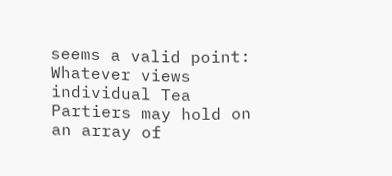seems a valid point: Whatever views individual Tea Partiers may hold on an array of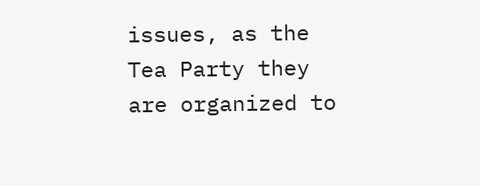issues, as the Tea Party they are organized to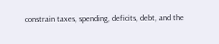constrain taxes, spending, deficits, debt, and the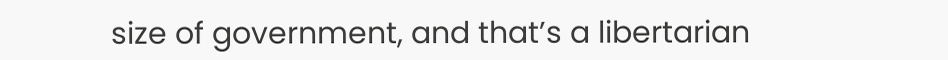size of government, and that’s a libertarian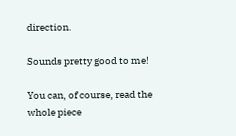direction.

Sounds pretty good to me!

You can, of course, read the whole piece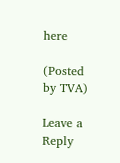here

(Posted by TVA)

Leave a Reply